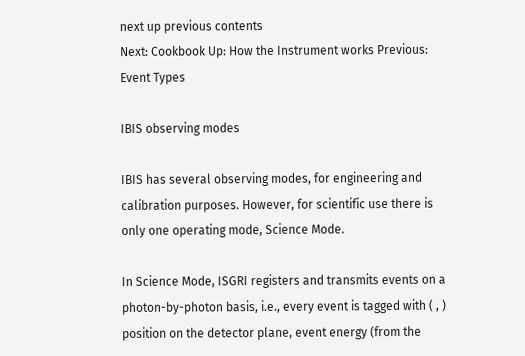next up previous contents
Next: Cookbook Up: How the Instrument works Previous: Event Types

IBIS observing modes

IBIS has several observing modes, for engineering and calibration purposes. However, for scientific use there is only one operating mode, Science Mode.

In Science Mode, ISGRI registers and transmits events on a photon-by-photon basis, i.e., every event is tagged with ( , ) position on the detector plane, event energy (from the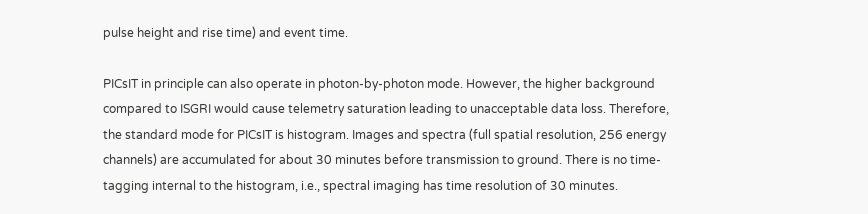pulse height and rise time) and event time.

PICsIT in principle can also operate in photon-by-photon mode. However, the higher background compared to ISGRI would cause telemetry saturation leading to unacceptable data loss. Therefore, the standard mode for PICsIT is histogram. Images and spectra (full spatial resolution, 256 energy channels) are accumulated for about 30 minutes before transmission to ground. There is no time-tagging internal to the histogram, i.e., spectral imaging has time resolution of 30 minutes.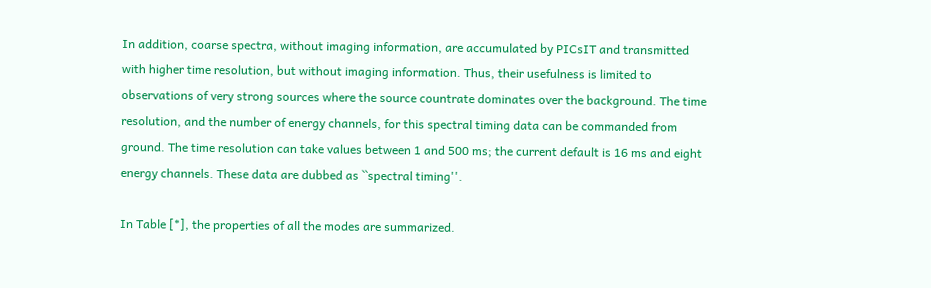In addition, coarse spectra, without imaging information, are accumulated by PICsIT and transmitted with higher time resolution, but without imaging information. Thus, their usefulness is limited to observations of very strong sources where the source countrate dominates over the background. The time resolution, and the number of energy channels, for this spectral timing data can be commanded from ground. The time resolution can take values between 1 and 500 ms; the current default is 16 ms and eight energy channels. These data are dubbed as ``spectral timing''.

In Table [*], the properties of all the modes are summarized.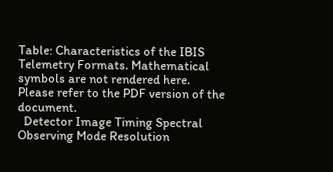Table: Characteristics of the IBIS Telemetry Formats. Mathematical symbols are not rendered here. Please refer to the PDF version of the document.
  Detector Image Timing Spectral
Observing Mode Resolution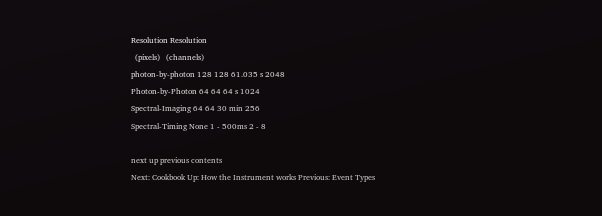Resolution Resolution
  (pixels)   (channels)
photon-by-photon 128 128 61.035 s 2048
Photon-by-Photon 64 64 64 s 1024
Spectral-Imaging 64 64 30 min 256
Spectral-Timing None 1 - 500ms 2 - 8

next up previous contents
Next: Cookbook Up: How the Instrument works Previous: Event Types